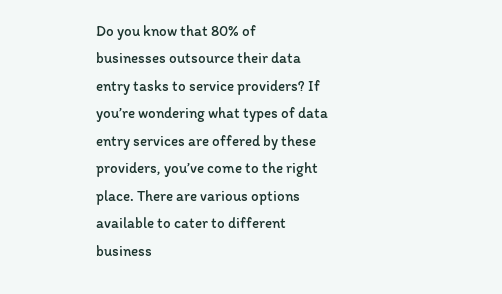Do you know that 80% of businesses outsource their data entry tasks to service providers? If you’re wondering what types of data entry services are offered by these providers, you’ve come to the right place. There are various options available to cater to different business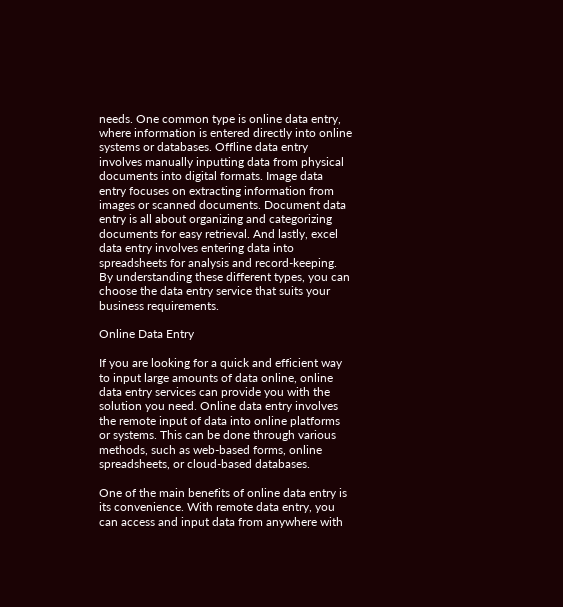needs. One common type is online data entry, where information is entered directly into online systems or databases. Offline data entry involves manually inputting data from physical documents into digital formats. Image data entry focuses on extracting information from images or scanned documents. Document data entry is all about organizing and categorizing documents for easy retrieval. And lastly, excel data entry involves entering data into spreadsheets for analysis and record-keeping. By understanding these different types, you can choose the data entry service that suits your business requirements.

Online Data Entry

If you are looking for a quick and efficient way to input large amounts of data online, online data entry services can provide you with the solution you need. Online data entry involves the remote input of data into online platforms or systems. This can be done through various methods, such as web-based forms, online spreadsheets, or cloud-based databases.

One of the main benefits of online data entry is its convenience. With remote data entry, you can access and input data from anywhere with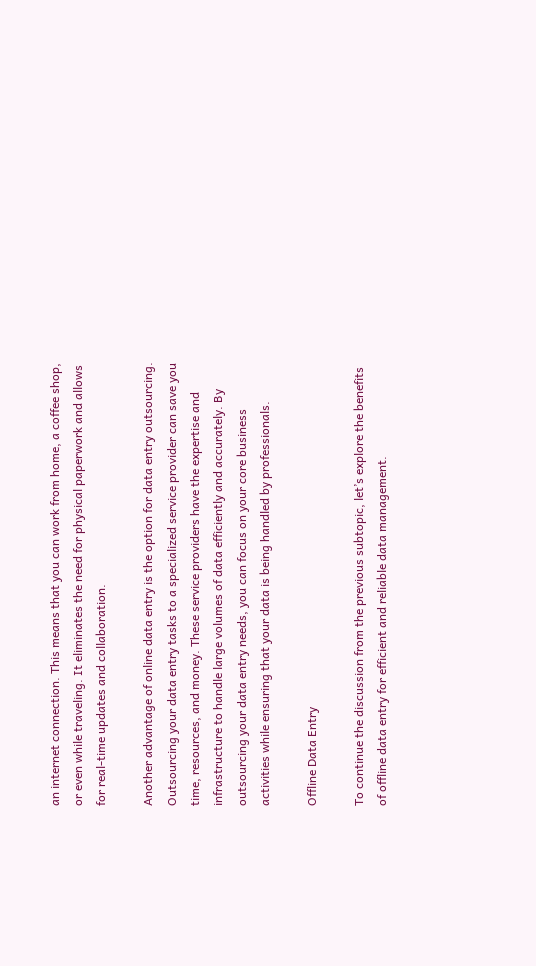an internet connection. This means that you can work from home, a coffee shop, or even while traveling. It eliminates the need for physical paperwork and allows for real-time updates and collaboration.

Another advantage of online data entry is the option for data entry outsourcing. Outsourcing your data entry tasks to a specialized service provider can save you time, resources, and money. These service providers have the expertise and infrastructure to handle large volumes of data efficiently and accurately. By outsourcing your data entry needs, you can focus on your core business activities while ensuring that your data is being handled by professionals.

Offline Data Entry

To continue the discussion from the previous subtopic, let’s explore the benefits of offline data entry for efficient and reliable data management.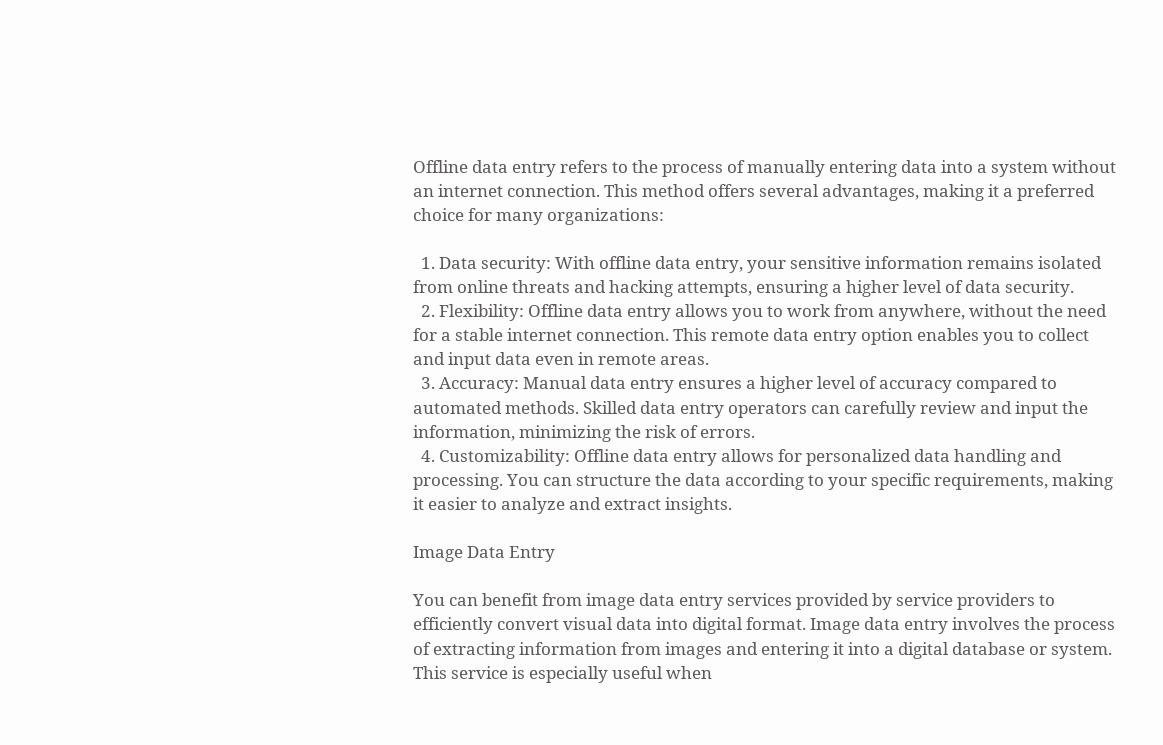Offline data entry refers to the process of manually entering data into a system without an internet connection. This method offers several advantages, making it a preferred choice for many organizations:

  1. Data security: With offline data entry, your sensitive information remains isolated from online threats and hacking attempts, ensuring a higher level of data security.
  2. Flexibility: Offline data entry allows you to work from anywhere, without the need for a stable internet connection. This remote data entry option enables you to collect and input data even in remote areas.
  3. Accuracy: Manual data entry ensures a higher level of accuracy compared to automated methods. Skilled data entry operators can carefully review and input the information, minimizing the risk of errors.
  4. Customizability: Offline data entry allows for personalized data handling and processing. You can structure the data according to your specific requirements, making it easier to analyze and extract insights.

Image Data Entry

You can benefit from image data entry services provided by service providers to efficiently convert visual data into digital format. Image data entry involves the process of extracting information from images and entering it into a digital database or system. This service is especially useful when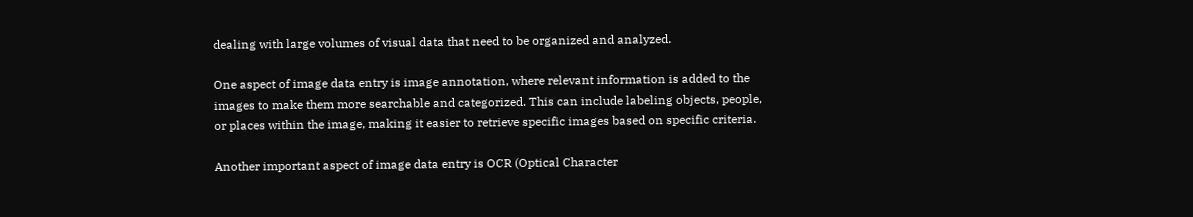dealing with large volumes of visual data that need to be organized and analyzed.

One aspect of image data entry is image annotation, where relevant information is added to the images to make them more searchable and categorized. This can include labeling objects, people, or places within the image, making it easier to retrieve specific images based on specific criteria.

Another important aspect of image data entry is OCR (Optical Character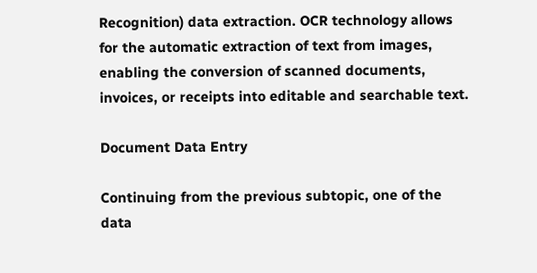Recognition) data extraction. OCR technology allows for the automatic extraction of text from images, enabling the conversion of scanned documents, invoices, or receipts into editable and searchable text.

Document Data Entry

Continuing from the previous subtopic, one of the data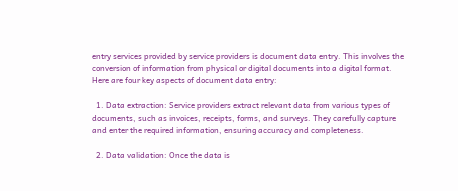entry services provided by service providers is document data entry. This involves the conversion of information from physical or digital documents into a digital format. Here are four key aspects of document data entry:

  1. Data extraction: Service providers extract relevant data from various types of documents, such as invoices, receipts, forms, and surveys. They carefully capture and enter the required information, ensuring accuracy and completeness.

  2. Data validation: Once the data is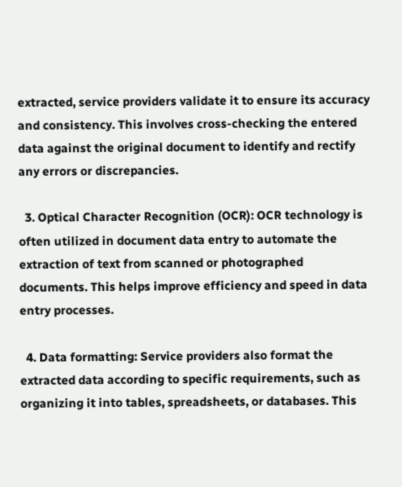extracted, service providers validate it to ensure its accuracy and consistency. This involves cross-checking the entered data against the original document to identify and rectify any errors or discrepancies.

  3. Optical Character Recognition (OCR): OCR technology is often utilized in document data entry to automate the extraction of text from scanned or photographed documents. This helps improve efficiency and speed in data entry processes.

  4. Data formatting: Service providers also format the extracted data according to specific requirements, such as organizing it into tables, spreadsheets, or databases. This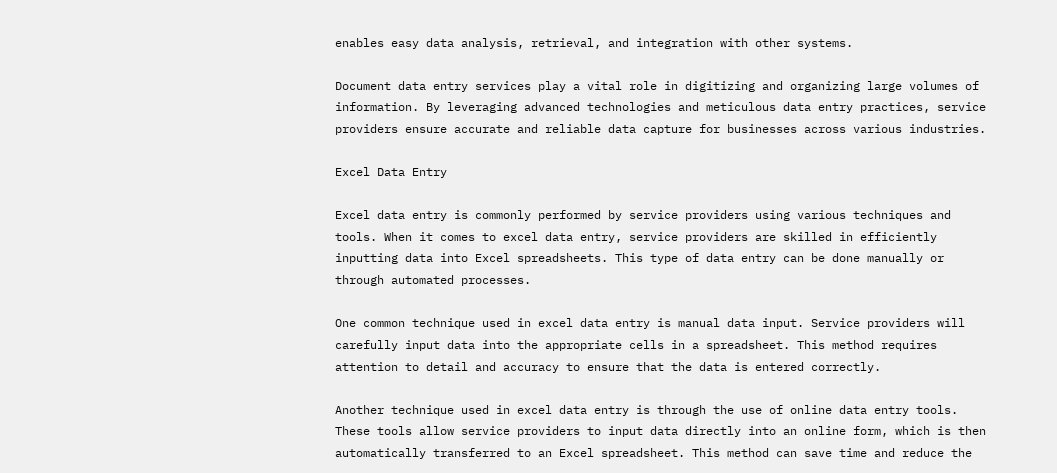enables easy data analysis, retrieval, and integration with other systems.

Document data entry services play a vital role in digitizing and organizing large volumes of information. By leveraging advanced technologies and meticulous data entry practices, service providers ensure accurate and reliable data capture for businesses across various industries.

Excel Data Entry

Excel data entry is commonly performed by service providers using various techniques and tools. When it comes to excel data entry, service providers are skilled in efficiently inputting data into Excel spreadsheets. This type of data entry can be done manually or through automated processes.

One common technique used in excel data entry is manual data input. Service providers will carefully input data into the appropriate cells in a spreadsheet. This method requires attention to detail and accuracy to ensure that the data is entered correctly.

Another technique used in excel data entry is through the use of online data entry tools. These tools allow service providers to input data directly into an online form, which is then automatically transferred to an Excel spreadsheet. This method can save time and reduce the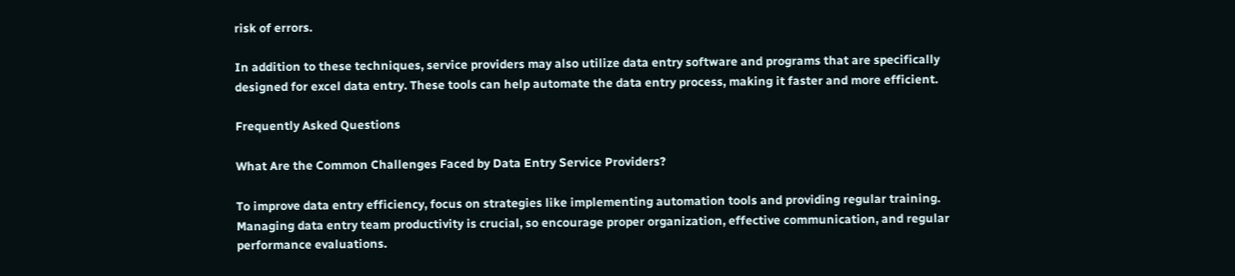risk of errors.

In addition to these techniques, service providers may also utilize data entry software and programs that are specifically designed for excel data entry. These tools can help automate the data entry process, making it faster and more efficient.

Frequently Asked Questions

What Are the Common Challenges Faced by Data Entry Service Providers?

To improve data entry efficiency, focus on strategies like implementing automation tools and providing regular training. Managing data entry team productivity is crucial, so encourage proper organization, effective communication, and regular performance evaluations.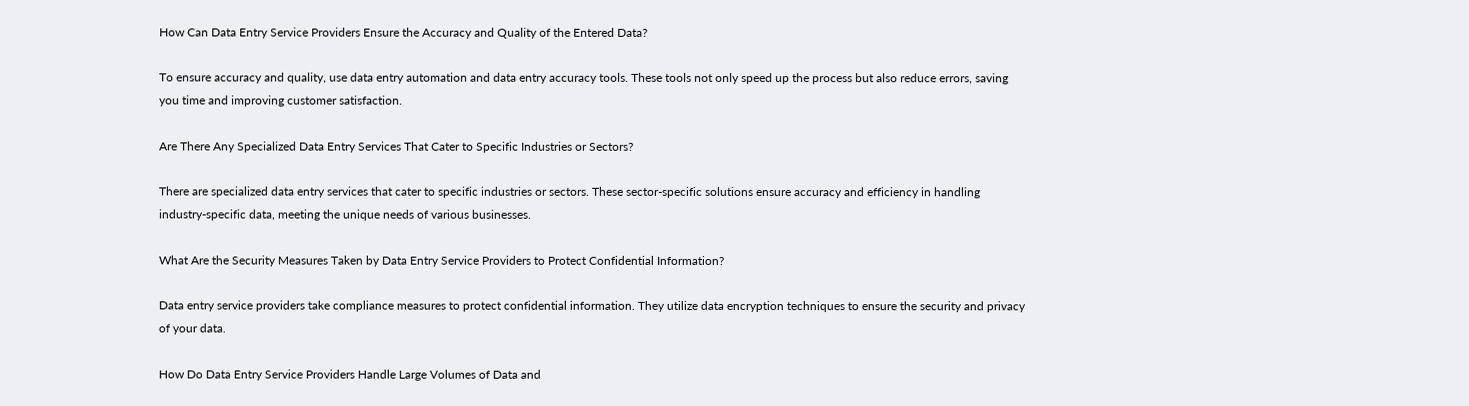How Can Data Entry Service Providers Ensure the Accuracy and Quality of the Entered Data?

To ensure accuracy and quality, use data entry automation and data entry accuracy tools. These tools not only speed up the process but also reduce errors, saving you time and improving customer satisfaction.

Are There Any Specialized Data Entry Services That Cater to Specific Industries or Sectors?

There are specialized data entry services that cater to specific industries or sectors. These sector-specific solutions ensure accuracy and efficiency in handling industry-specific data, meeting the unique needs of various businesses.

What Are the Security Measures Taken by Data Entry Service Providers to Protect Confidential Information?

Data entry service providers take compliance measures to protect confidential information. They utilize data encryption techniques to ensure the security and privacy of your data.

How Do Data Entry Service Providers Handle Large Volumes of Data and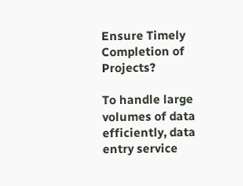Ensure Timely Completion of Projects?

To handle large volumes of data efficiently, data entry service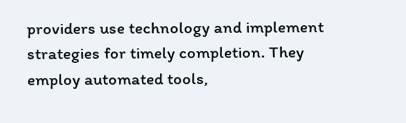providers use technology and implement strategies for timely completion. They employ automated tools,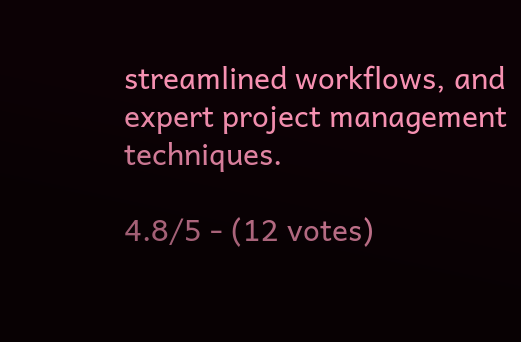streamlined workflows, and expert project management techniques.

4.8/5 - (12 votes)